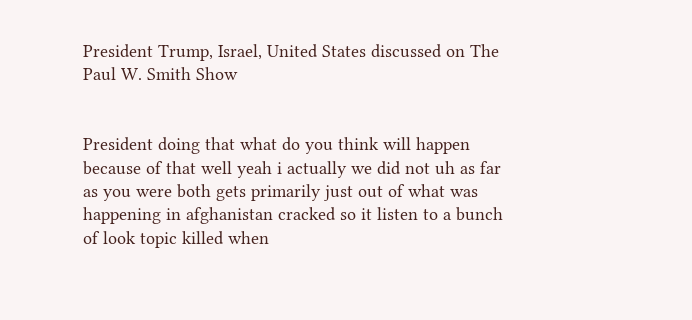President Trump, Israel, United States discussed on The Paul W. Smith Show


President doing that what do you think will happen because of that well yeah i actually we did not uh as far as you were both gets primarily just out of what was happening in afghanistan cracked so it listen to a bunch of look topic killed when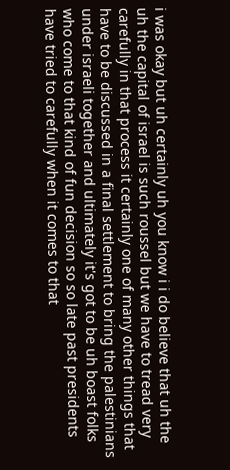i was okay but uh certainly uh you know i i do believe that uh the uh the capital of israel is such roussel but we have to tread very carefully in that process it certainly one of many other things that have to be discussed in a final settlement to bring the palestinians under israeli together and ultimately it's got to be uh boast folks who come to that kind of fun decision so so late past presidents have tried to carefully when it comes to that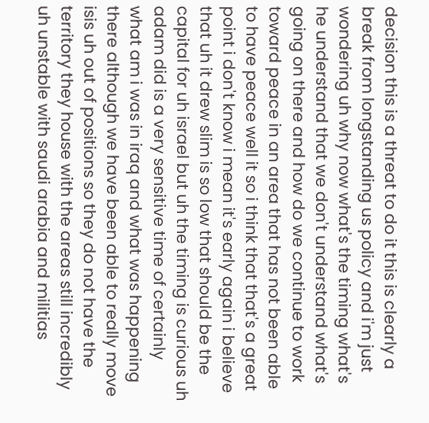decision this is a threat to do it this is clearly a break from longstanding us policy and i'm just wondering uh why now what's the timing what's he understand that we don't understand what's going on there and how do we continue to work toward peace in an area that has not been able to have peace well it so i think that that's a great point i don't know i mean it's early again i believe that uh it drew slim is so low that should be the capital for uh israel but uh the timing is curious uh adam did is a very sensitive time of certainly what am i was in iraq and what was happening there although we have been able to really move isis uh out of positions so they do not have the territory they house with the areas still incredibly uh unstable with saudi arabia and militias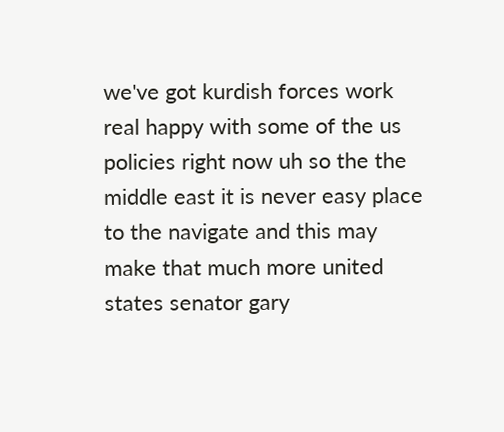we've got kurdish forces work real happy with some of the us policies right now uh so the the middle east it is never easy place to the navigate and this may make that much more united states senator gary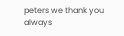peters we thank you always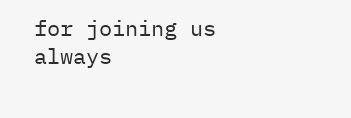for joining us always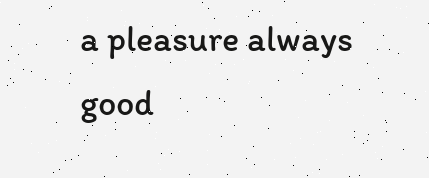a pleasure always good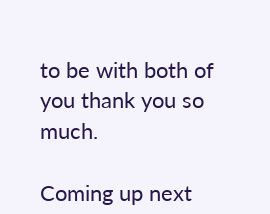to be with both of you thank you so much.

Coming up next